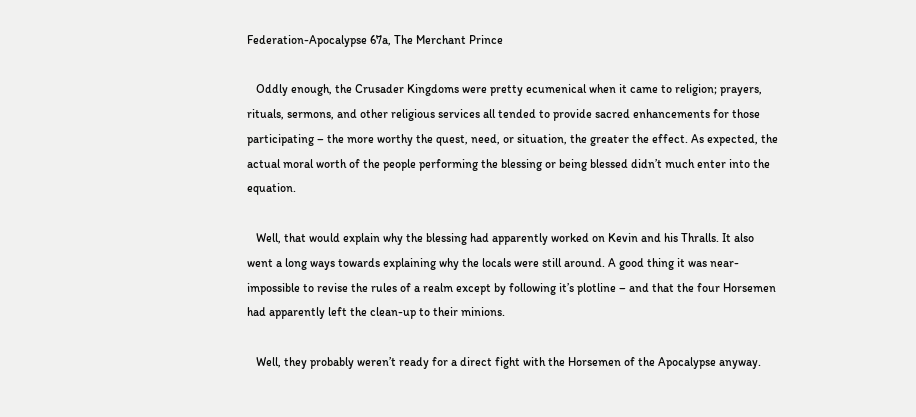Federation-Apocalypse 67a, The Merchant Prince

   Oddly enough, the Crusader Kingdoms were pretty ecumenical when it came to religion; prayers, rituals, sermons, and other religious services all tended to provide sacred enhancements for those participating – the more worthy the quest, need, or situation, the greater the effect. As expected, the actual moral worth of the people performing the blessing or being blessed didn’t much enter into the equation.

   Well, that would explain why the blessing had apparently worked on Kevin and his Thralls. It also went a long ways towards explaining why the locals were still around. A good thing it was near-impossible to revise the rules of a realm except by following it’s plotline – and that the four Horsemen had apparently left the clean-up to their minions.

   Well, they probably weren’t ready for a direct fight with the Horsemen of the Apocalypse anyway.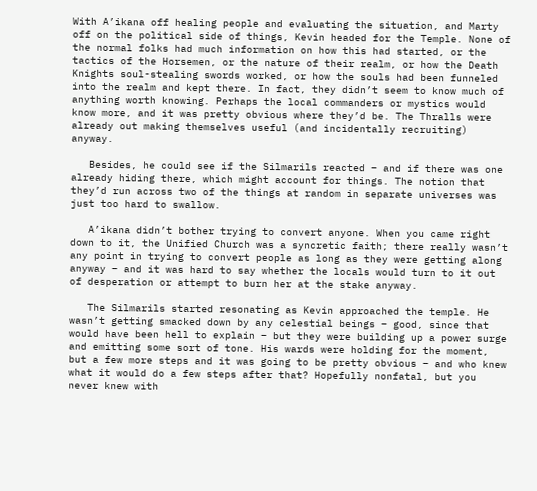With A’ikana off healing people and evaluating the situation, and Marty off on the political side of things, Kevin headed for the Temple. None of the normal folks had much information on how this had started, or the tactics of the Horsemen, or the nature of their realm, or how the Death Knights soul-stealing swords worked, or how the souls had been funneled into the realm and kept there. In fact, they didn’t seem to know much of anything worth knowing. Perhaps the local commanders or mystics would know more, and it was pretty obvious where they’d be. The Thralls were already out making themselves useful (and incidentally recruiting) anyway.

   Besides, he could see if the Silmarils reacted – and if there was one already hiding there, which might account for things. The notion that they’d run across two of the things at random in separate universes was just too hard to swallow.

   A’ikana didn’t bother trying to convert anyone. When you came right down to it, the Unified Church was a syncretic faith; there really wasn’t any point in trying to convert people as long as they were getting along anyway – and it was hard to say whether the locals would turn to it out of desperation or attempt to burn her at the stake anyway.

   The Silmarils started resonating as Kevin approached the temple. He wasn’t getting smacked down by any celestial beings – good, since that would have been hell to explain – but they were building up a power surge and emitting some sort of tone. His wards were holding for the moment, but a few more steps and it was going to be pretty obvious – and who knew what it would do a few steps after that? Hopefully nonfatal, but you never knew with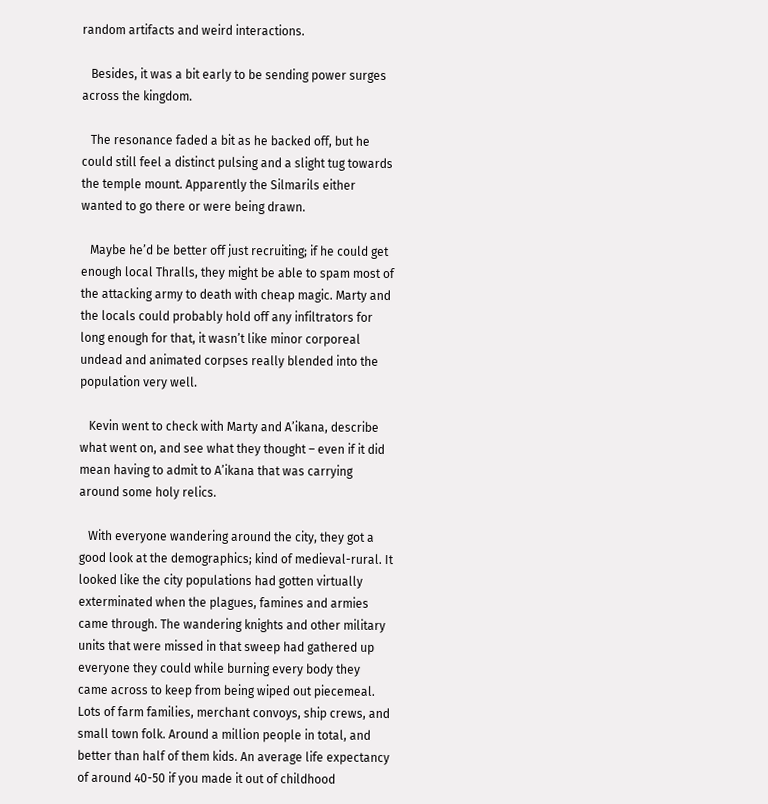random artifacts and weird interactions.

   Besides, it was a bit early to be sending power surges across the kingdom.

   The resonance faded a bit as he backed off, but he could still feel a distinct pulsing and a slight tug towards the temple mount. Apparently the Silmarils either wanted to go there or were being drawn.

   Maybe he’d be better off just recruiting; if he could get enough local Thralls, they might be able to spam most of the attacking army to death with cheap magic. Marty and the locals could probably hold off any infiltrators for long enough for that, it wasn’t like minor corporeal undead and animated corpses really blended into the population very well.

   Kevin went to check with Marty and A’ikana, describe what went on, and see what they thought – even if it did mean having to admit to A’ikana that was carrying around some holy relics.

   With everyone wandering around the city, they got a good look at the demographics; kind of medieval-rural. It looked like the city populations had gotten virtually exterminated when the plagues, famines and armies came through. The wandering knights and other military units that were missed in that sweep had gathered up everyone they could while burning every body they came across to keep from being wiped out piecemeal. Lots of farm families, merchant convoys, ship crews, and small town folk. Around a million people in total, and better than half of them kids. An average life expectancy of around 40-50 if you made it out of childhood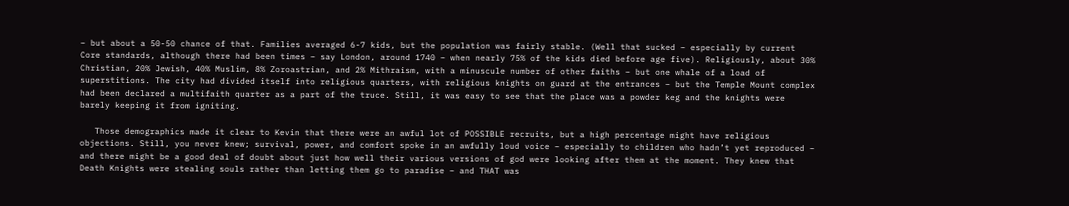– but about a 50-50 chance of that. Families averaged 6-7 kids, but the population was fairly stable. (Well that sucked – especially by current Core standards, although there had been times – say London, around 1740 – when nearly 75% of the kids died before age five). Religiously, about 30% Christian, 20% Jewish, 40% Muslim, 8% Zoroastrian, and 2% Mithraism, with a minuscule number of other faiths – but one whale of a load of superstitions. The city had divided itself into religious quarters, with religious knights on guard at the entrances – but the Temple Mount complex had been declared a multifaith quarter as a part of the truce. Still, it was easy to see that the place was a powder keg and the knights were barely keeping it from igniting.

   Those demographics made it clear to Kevin that there were an awful lot of POSSIBLE recruits, but a high percentage might have religious objections. Still, you never knew; survival, power, and comfort spoke in an awfully loud voice – especially to children who hadn’t yet reproduced – and there might be a good deal of doubt about just how well their various versions of god were looking after them at the moment. They knew that Death Knights were stealing souls rather than letting them go to paradise – and THAT was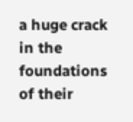a huge crack in the foundations of their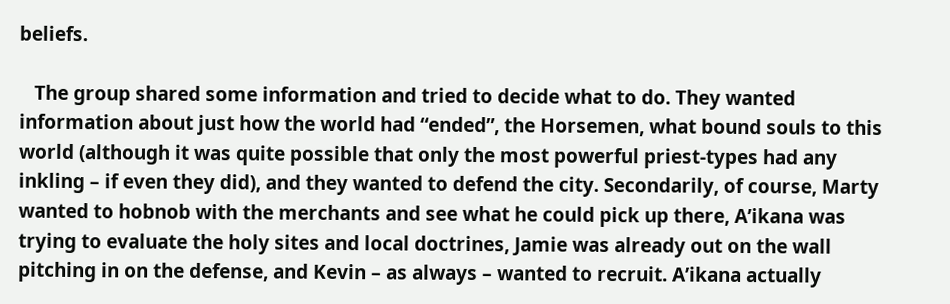beliefs.

   The group shared some information and tried to decide what to do. They wanted information about just how the world had “ended”, the Horsemen, what bound souls to this world (although it was quite possible that only the most powerful priest-types had any inkling – if even they did), and they wanted to defend the city. Secondarily, of course, Marty wanted to hobnob with the merchants and see what he could pick up there, A’ikana was trying to evaluate the holy sites and local doctrines, Jamie was already out on the wall pitching in on the defense, and Kevin – as always – wanted to recruit. A’ikana actually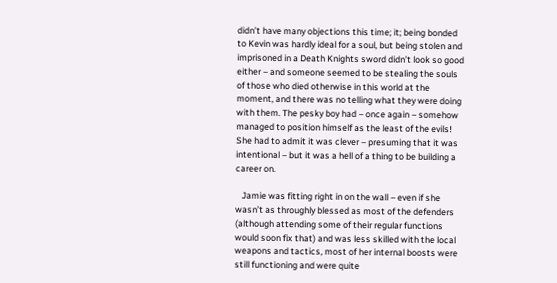didn’t have many objections this time; it; being bonded to Kevin was hardly ideal for a soul, but being stolen and imprisoned in a Death Knights sword didn’t look so good either – and someone seemed to be stealing the souls of those who died otherwise in this world at the moment, and there was no telling what they were doing with them. The pesky boy had – once again – somehow managed to position himself as the least of the evils! She had to admit it was clever – presuming that it was intentional – but it was a hell of a thing to be building a career on.

   Jamie was fitting right in on the wall – even if she wasn’t as throughly blessed as most of the defenders (although attending some of their regular functions would soon fix that) and was less skilled with the local weapons and tactics, most of her internal boosts were still functioning and were quite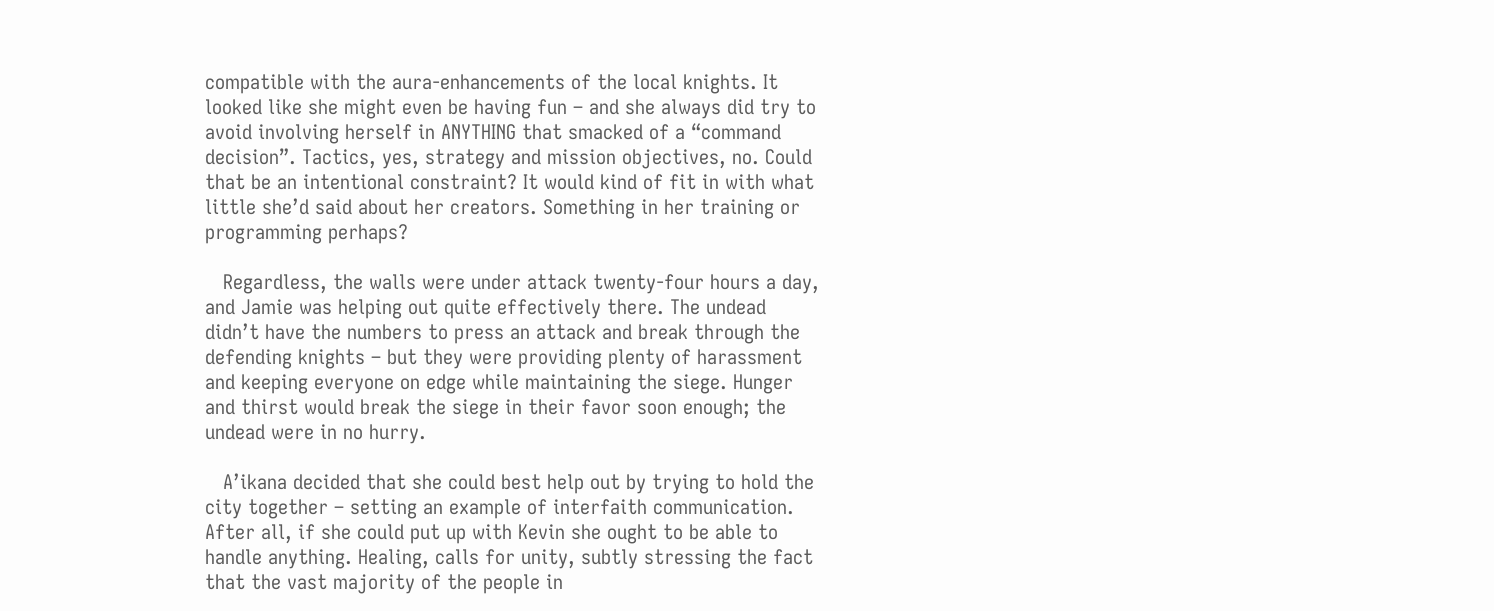compatible with the aura-enhancements of the local knights. It looked like she might even be having fun – and she always did try to avoid involving herself in ANYTHING that smacked of a “command decision”. Tactics, yes, strategy and mission objectives, no. Could that be an intentional constraint? It would kind of fit in with what little she’d said about her creators. Something in her training or programming perhaps?

   Regardless, the walls were under attack twenty-four hours a day, and Jamie was helping out quite effectively there. The undead didn’t have the numbers to press an attack and break through the defending knights – but they were providing plenty of harassment and keeping everyone on edge while maintaining the siege. Hunger and thirst would break the siege in their favor soon enough; the undead were in no hurry.

   A’ikana decided that she could best help out by trying to hold the city together – setting an example of interfaith communication. After all, if she could put up with Kevin she ought to be able to handle anything. Healing, calls for unity, subtly stressing the fact that the vast majority of the people in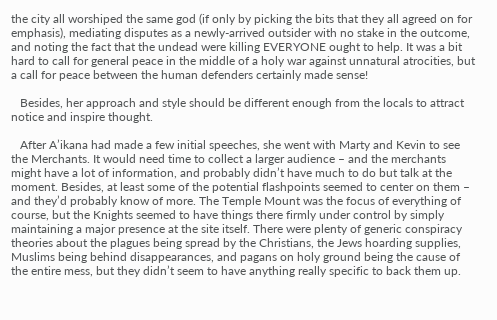the city all worshiped the same god (if only by picking the bits that they all agreed on for emphasis), mediating disputes as a newly-arrived outsider with no stake in the outcome, and noting the fact that the undead were killing EVERYONE ought to help. It was a bit hard to call for general peace in the middle of a holy war against unnatural atrocities, but a call for peace between the human defenders certainly made sense!

   Besides, her approach and style should be different enough from the locals to attract notice and inspire thought.

   After A’ikana had made a few initial speeches, she went with Marty and Kevin to see the Merchants. It would need time to collect a larger audience – and the merchants might have a lot of information, and probably didn’t have much to do but talk at the moment. Besides, at least some of the potential flashpoints seemed to center on them – and they’d probably know of more. The Temple Mount was the focus of everything of course, but the Knights seemed to have things there firmly under control by simply maintaining a major presence at the site itself. There were plenty of generic conspiracy theories about the plagues being spread by the Christians, the Jews hoarding supplies, Muslims being behind disappearances, and pagans on holy ground being the cause of the entire mess, but they didn’t seem to have anything really specific to back them up.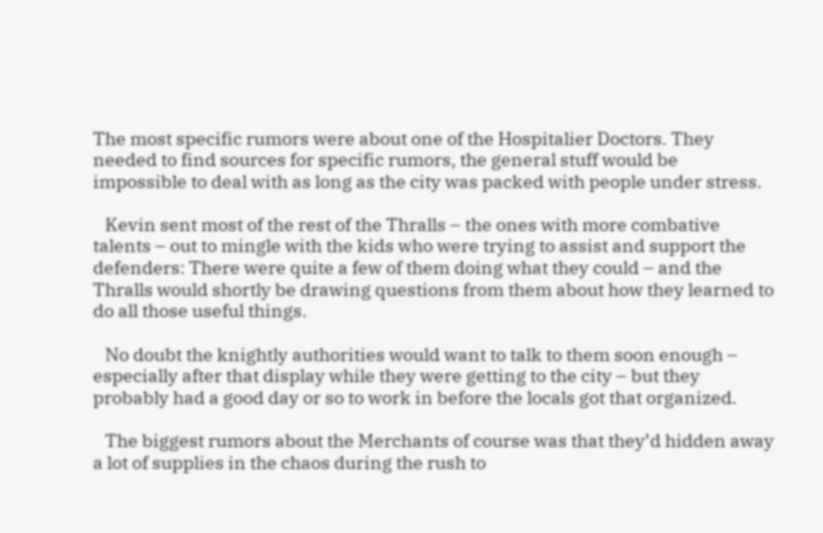The most specific rumors were about one of the Hospitalier Doctors. They needed to find sources for specific rumors, the general stuff would be impossible to deal with as long as the city was packed with people under stress.

   Kevin sent most of the rest of the Thralls – the ones with more combative talents – out to mingle with the kids who were trying to assist and support the defenders: There were quite a few of them doing what they could – and the Thralls would shortly be drawing questions from them about how they learned to do all those useful things.

   No doubt the knightly authorities would want to talk to them soon enough – especially after that display while they were getting to the city – but they probably had a good day or so to work in before the locals got that organized.

   The biggest rumors about the Merchants of course was that they’d hidden away a lot of supplies in the chaos during the rush to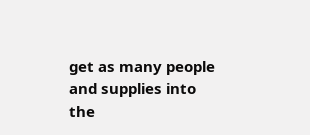get as many people and supplies into the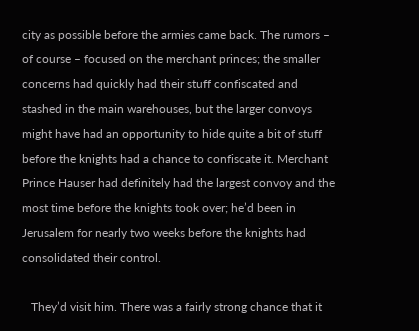city as possible before the armies came back. The rumors – of course – focused on the merchant princes; the smaller concerns had quickly had their stuff confiscated and stashed in the main warehouses, but the larger convoys might have had an opportunity to hide quite a bit of stuff before the knights had a chance to confiscate it. Merchant Prince Hauser had definitely had the largest convoy and the most time before the knights took over; he’d been in Jerusalem for nearly two weeks before the knights had consolidated their control.

   They’d visit him. There was a fairly strong chance that it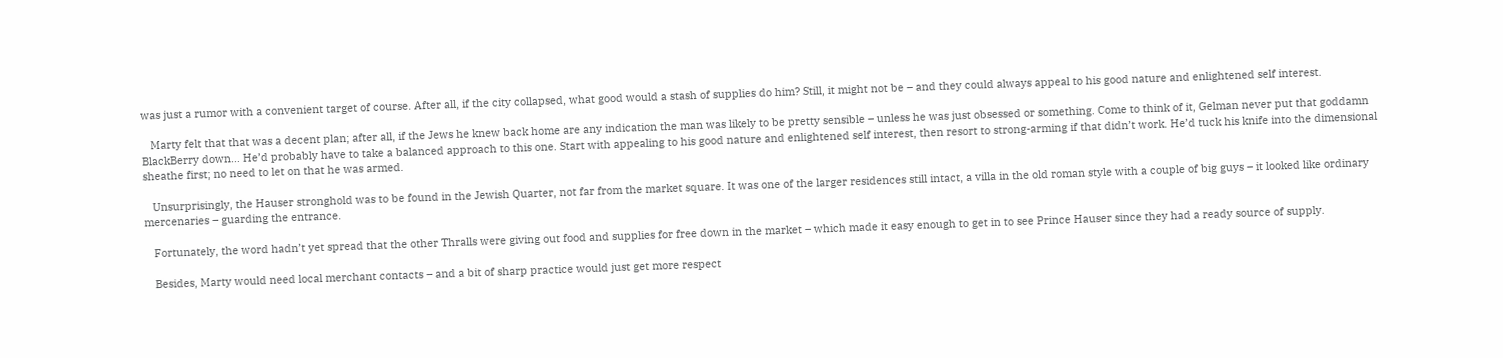was just a rumor with a convenient target of course. After all, if the city collapsed, what good would a stash of supplies do him? Still, it might not be – and they could always appeal to his good nature and enlightened self interest.

   Marty felt that that was a decent plan; after all, if the Jews he knew back home are any indication the man was likely to be pretty sensible – unless he was just obsessed or something. Come to think of it, Gelman never put that goddamn BlackBerry down… He’d probably have to take a balanced approach to this one. Start with appealing to his good nature and enlightened self interest, then resort to strong-arming if that didn’t work. He’d tuck his knife into the dimensional sheathe first; no need to let on that he was armed.

   Unsurprisingly, the Hauser stronghold was to be found in the Jewish Quarter, not far from the market square. It was one of the larger residences still intact, a villa in the old roman style with a couple of big guys – it looked like ordinary mercenaries – guarding the entrance.

   Fortunately, the word hadn’t yet spread that the other Thralls were giving out food and supplies for free down in the market – which made it easy enough to get in to see Prince Hauser since they had a ready source of supply.

   Besides, Marty would need local merchant contacts – and a bit of sharp practice would just get more respect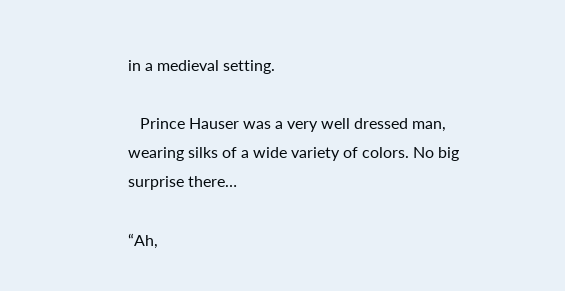in a medieval setting.

   Prince Hauser was a very well dressed man, wearing silks of a wide variety of colors. No big surprise there…

“Ah,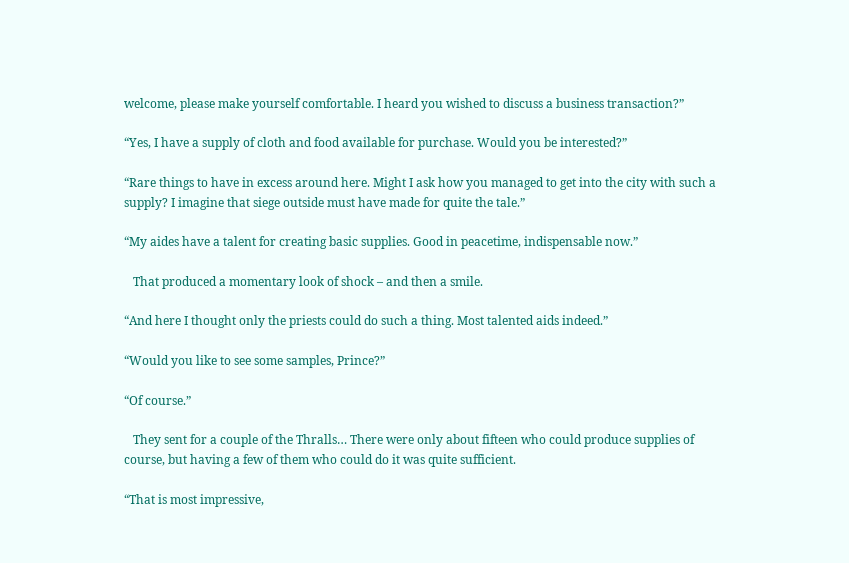welcome, please make yourself comfortable. I heard you wished to discuss a business transaction?”

“Yes, I have a supply of cloth and food available for purchase. Would you be interested?”

“Rare things to have in excess around here. Might I ask how you managed to get into the city with such a supply? I imagine that siege outside must have made for quite the tale.”

“My aides have a talent for creating basic supplies. Good in peacetime, indispensable now.”

   That produced a momentary look of shock – and then a smile.

“And here I thought only the priests could do such a thing. Most talented aids indeed.”

“Would you like to see some samples, Prince?”

“Of course.”

   They sent for a couple of the Thralls… There were only about fifteen who could produce supplies of course, but having a few of them who could do it was quite sufficient.

“That is most impressive,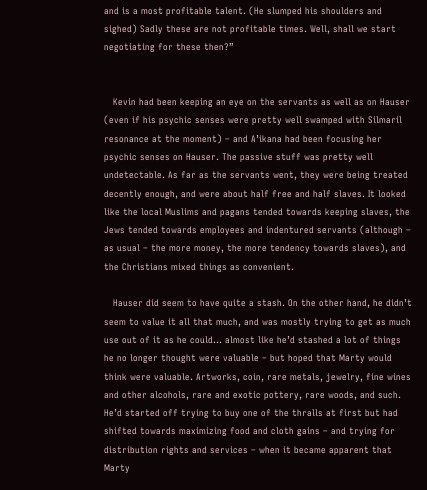and is a most profitable talent. (He slumped his shoulders and sighed) Sadly these are not profitable times. Well, shall we start negotiating for these then?”


   Kevin had been keeping an eye on the servants as well as on Hauser (even if his psychic senses were pretty well swamped with Silmaril resonance at the moment) – and A’ikana had been focusing her psychic senses on Hauser. The passive stuff was pretty well undetectable. As far as the servants went, they were being treated decently enough, and were about half free and half slaves. It looked like the local Muslims and pagans tended towards keeping slaves, the Jews tended towards employees and indentured servants (although – as usual – the more money, the more tendency towards slaves), and the Christians mixed things as convenient.

   Hauser did seem to have quite a stash. On the other hand, he didn’t seem to value it all that much, and was mostly trying to get as much use out of it as he could… almost like he’d stashed a lot of things he no longer thought were valuable – but hoped that Marty would think were valuable. Artworks, coin, rare metals, jewelry, fine wines and other alcohols, rare and exotic pottery, rare woods, and such. He’d started off trying to buy one of the thralls at first but had shifted towards maximizing food and cloth gains – and trying for distribution rights and services – when it became apparent that Marty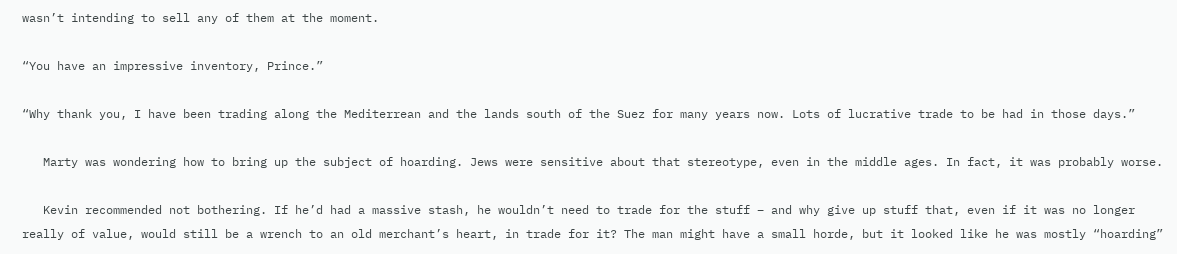wasn’t intending to sell any of them at the moment.

“You have an impressive inventory, Prince.”

“Why thank you, I have been trading along the Mediterrean and the lands south of the Suez for many years now. Lots of lucrative trade to be had in those days.”

   Marty was wondering how to bring up the subject of hoarding. Jews were sensitive about that stereotype, even in the middle ages. In fact, it was probably worse.

   Kevin recommended not bothering. If he’d had a massive stash, he wouldn’t need to trade for the stuff – and why give up stuff that, even if it was no longer really of value, would still be a wrench to an old merchant’s heart, in trade for it? The man might have a small horde, but it looked like he was mostly “hoarding”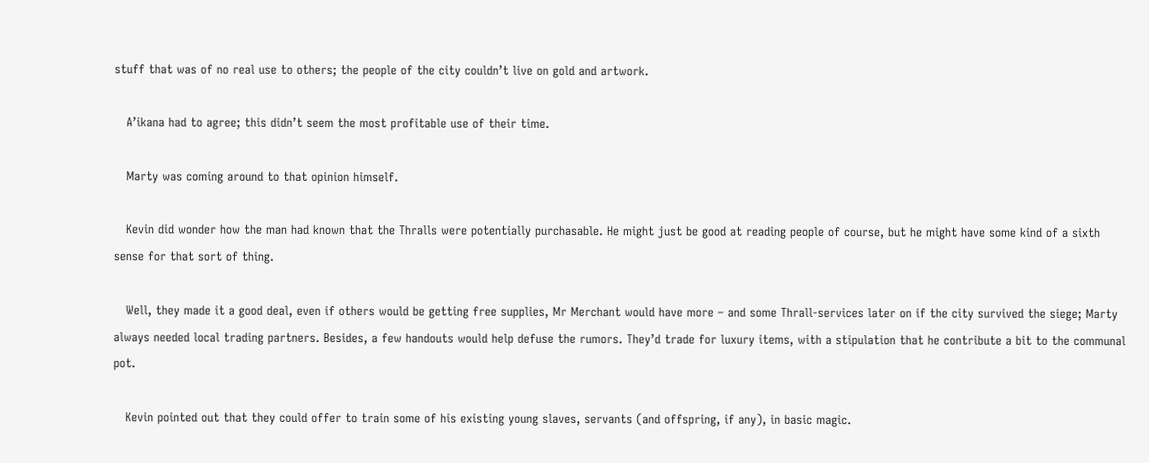stuff that was of no real use to others; the people of the city couldn’t live on gold and artwork.

   A’ikana had to agree; this didn’t seem the most profitable use of their time.

   Marty was coming around to that opinion himself.

   Kevin did wonder how the man had known that the Thralls were potentially purchasable. He might just be good at reading people of course, but he might have some kind of a sixth sense for that sort of thing.

   Well, they made it a good deal, even if others would be getting free supplies, Mr Merchant would have more – and some Thrall-services later on if the city survived the siege; Marty always needed local trading partners. Besides, a few handouts would help defuse the rumors. They’d trade for luxury items, with a stipulation that he contribute a bit to the communal pot.

   Kevin pointed out that they could offer to train some of his existing young slaves, servants (and offspring, if any), in basic magic.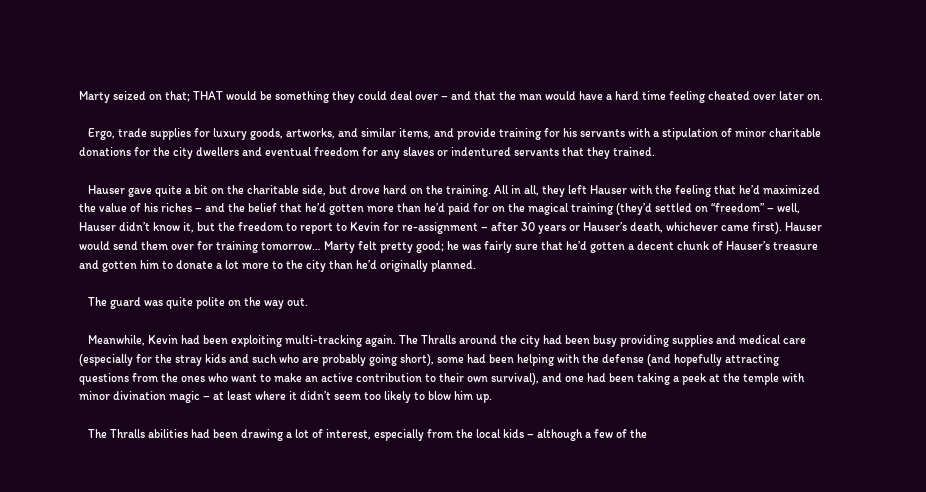Marty seized on that; THAT would be something they could deal over – and that the man would have a hard time feeling cheated over later on.

   Ergo, trade supplies for luxury goods, artworks, and similar items, and provide training for his servants with a stipulation of minor charitable donations for the city dwellers and eventual freedom for any slaves or indentured servants that they trained.

   Hauser gave quite a bit on the charitable side, but drove hard on the training. All in all, they left Hauser with the feeling that he’d maximized the value of his riches – and the belief that he’d gotten more than he’d paid for on the magical training (they’d settled on “freedom” – well, Hauser didn’t know it, but the freedom to report to Kevin for re-assignment – after 30 years or Hauser’s death, whichever came first). Hauser would send them over for training tomorrow… Marty felt pretty good; he was fairly sure that he’d gotten a decent chunk of Hauser’s treasure and gotten him to donate a lot more to the city than he’d originally planned.

   The guard was quite polite on the way out.

   Meanwhile, Kevin had been exploiting multi-tracking again. The Thralls around the city had been busy providing supplies and medical care (especially for the stray kids and such who are probably going short), some had been helping with the defense (and hopefully attracting questions from the ones who want to make an active contribution to their own survival), and one had been taking a peek at the temple with minor divination magic – at least where it didn’t seem too likely to blow him up.

   The Thralls abilities had been drawing a lot of interest, especially from the local kids – although a few of the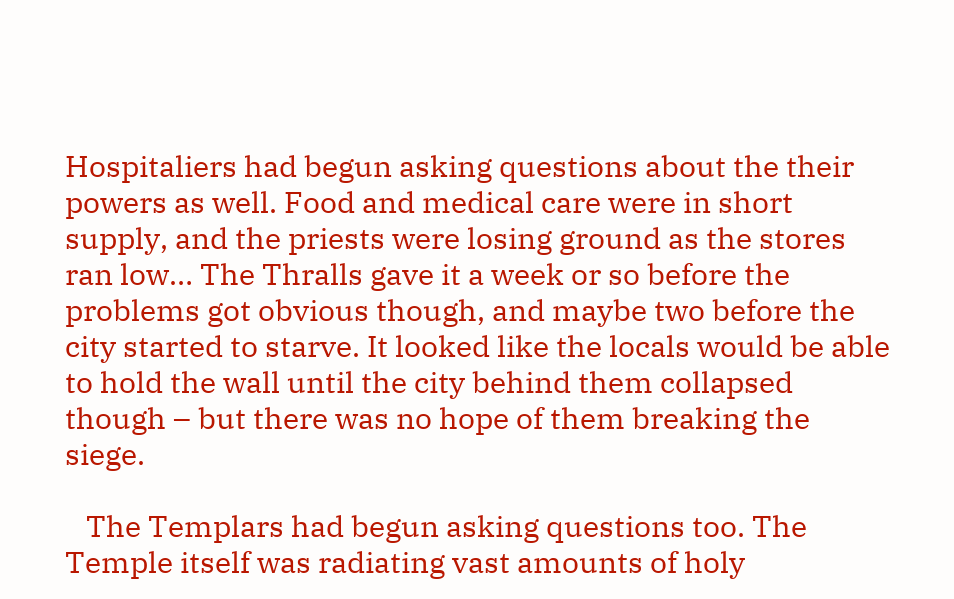Hospitaliers had begun asking questions about the their powers as well. Food and medical care were in short supply, and the priests were losing ground as the stores ran low… The Thralls gave it a week or so before the problems got obvious though, and maybe two before the city started to starve. It looked like the locals would be able to hold the wall until the city behind them collapsed though – but there was no hope of them breaking the siege.

   The Templars had begun asking questions too. The Temple itself was radiating vast amounts of holy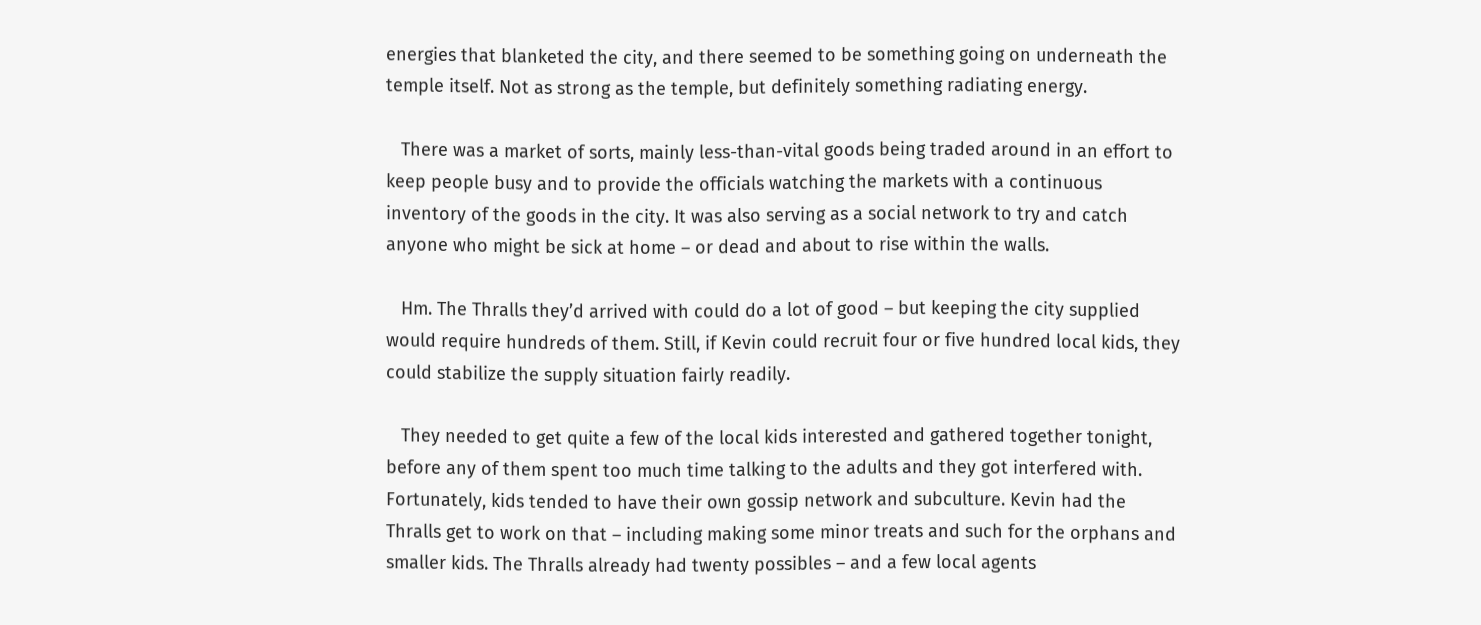energies that blanketed the city, and there seemed to be something going on underneath the temple itself. Not as strong as the temple, but definitely something radiating energy.

   There was a market of sorts, mainly less-than-vital goods being traded around in an effort to keep people busy and to provide the officials watching the markets with a continuous inventory of the goods in the city. It was also serving as a social network to try and catch anyone who might be sick at home – or dead and about to rise within the walls.

   Hm. The Thralls they’d arrived with could do a lot of good – but keeping the city supplied would require hundreds of them. Still, if Kevin could recruit four or five hundred local kids, they could stabilize the supply situation fairly readily.

   They needed to get quite a few of the local kids interested and gathered together tonight, before any of them spent too much time talking to the adults and they got interfered with. Fortunately, kids tended to have their own gossip network and subculture. Kevin had the Thralls get to work on that – including making some minor treats and such for the orphans and smaller kids. The Thralls already had twenty possibles – and a few local agents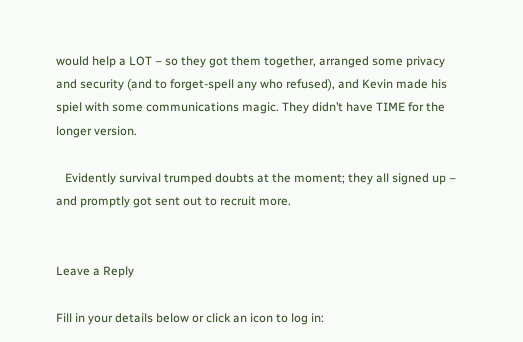would help a LOT – so they got them together, arranged some privacy and security (and to forget-spell any who refused), and Kevin made his spiel with some communications magic. They didn’t have TIME for the longer version.

   Evidently survival trumped doubts at the moment; they all signed up – and promptly got sent out to recruit more.


Leave a Reply

Fill in your details below or click an icon to log in: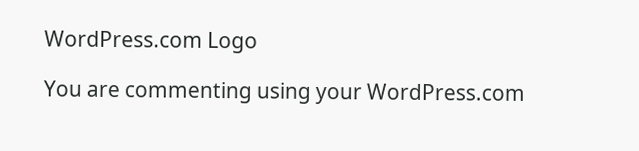WordPress.com Logo

You are commenting using your WordPress.com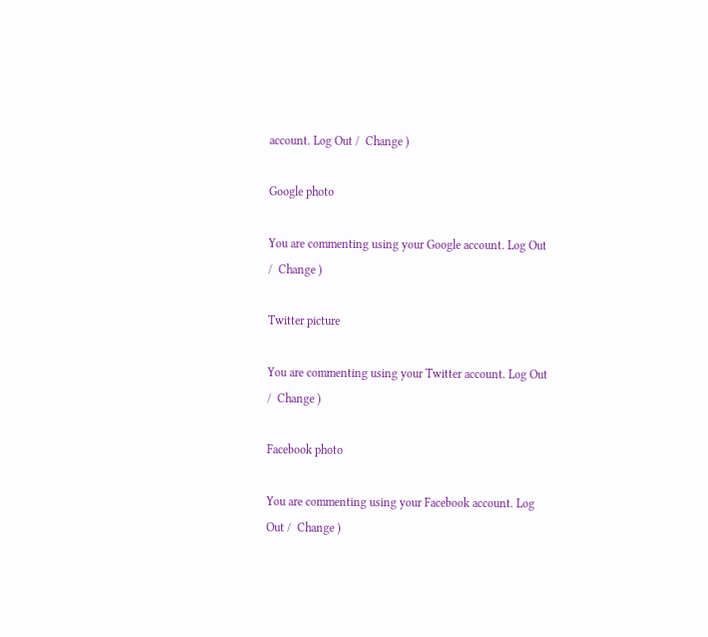account. Log Out /  Change )

Google photo

You are commenting using your Google account. Log Out /  Change )

Twitter picture

You are commenting using your Twitter account. Log Out /  Change )

Facebook photo

You are commenting using your Facebook account. Log Out /  Change )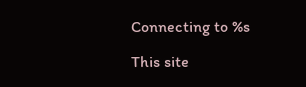Connecting to %s

This site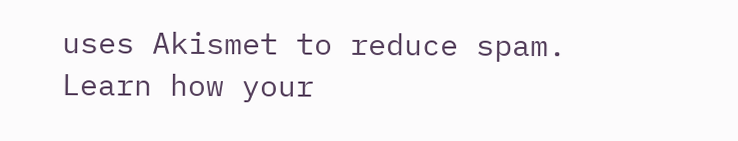uses Akismet to reduce spam. Learn how your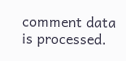comment data is processed.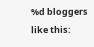%d bloggers like this: